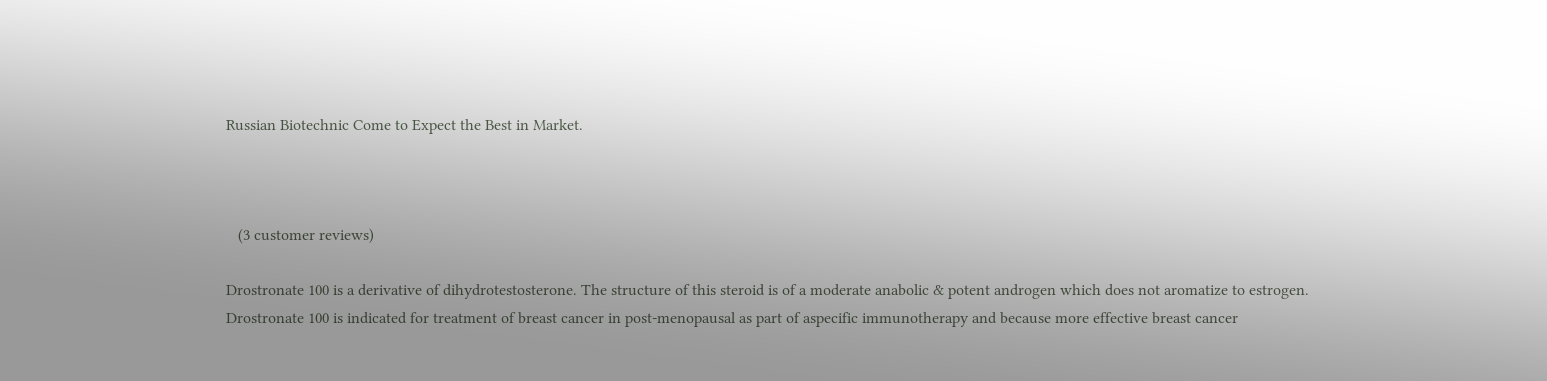Russian Biotechnic Come to Expect the Best in Market.



   (3 customer reviews)

Drostronate 100 is a derivative of dihydrotestosterone. The structure of this steroid is of a moderate anabolic & potent androgen which does not aromatize to estrogen.
Drostronate 100 is indicated for treatment of breast cancer in post-menopausal as part of aspecific immunotherapy and because more effective breast cancer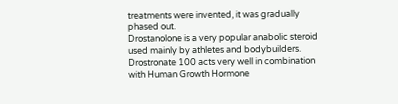treatments were invented, it was gradually phased out.
Drostanolone is a very popular anabolic steroid used mainly by athletes and bodybuilders. Drostronate 100 acts very well in combination with Human Growth Hormone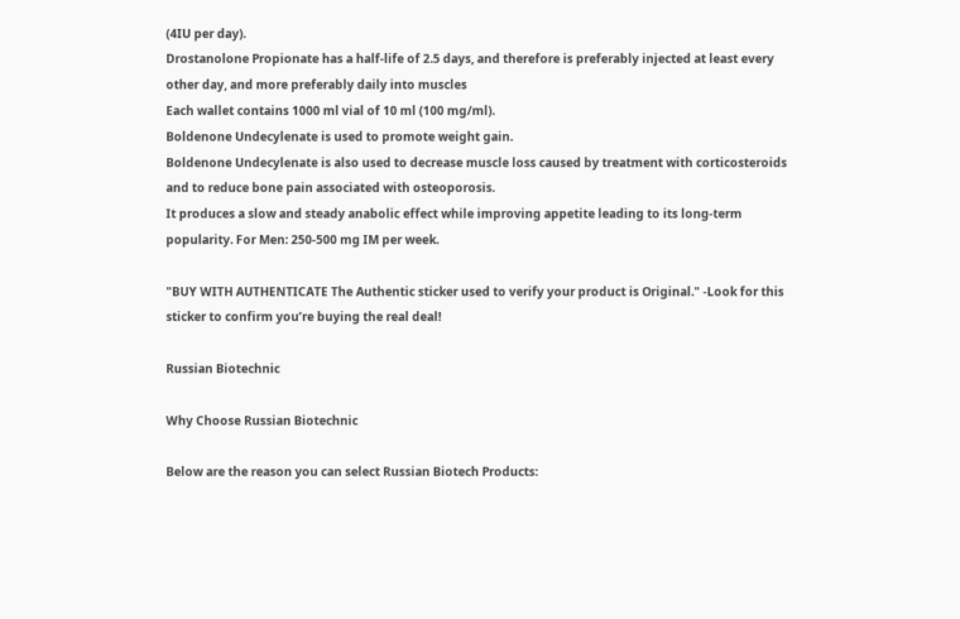(4IU per day).
Drostanolone Propionate has a half-life of 2.5 days, and therefore is preferably injected at least every other day, and more preferably daily into muscles
Each wallet contains 1000 ml vial of 10 ml (100 mg/ml).
Boldenone Undecylenate is used to promote weight gain.
Boldenone Undecylenate is also used to decrease muscle loss caused by treatment with corticosteroids and to reduce bone pain associated with osteoporosis.
It produces a slow and steady anabolic effect while improving appetite leading to its long-term popularity. For Men: 250-500 mg IM per week.

"BUY WITH AUTHENTICATE The Authentic sticker used to verify your product is Original." -Look for this sticker to confirm you’re buying the real deal!

Russian Biotechnic

Why Choose Russian Biotechnic

Below are the reason you can select Russian Biotech Products: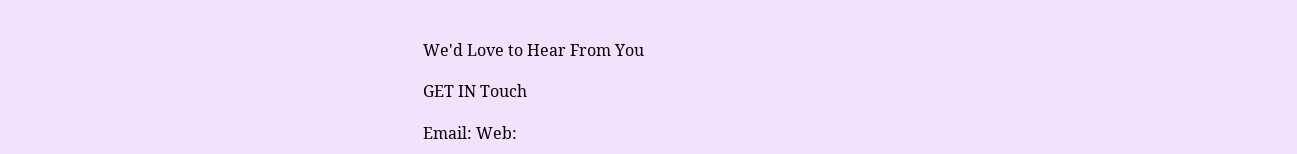We'd Love to Hear From You

GET IN Touch

Email: Web: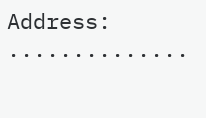Address: ..............